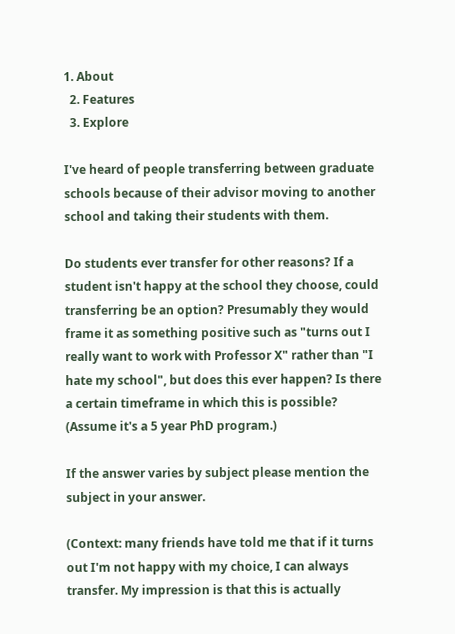1. About
  2. Features
  3. Explore

I've heard of people transferring between graduate schools because of their advisor moving to another school and taking their students with them.

Do students ever transfer for other reasons? If a student isn't happy at the school they choose, could transferring be an option? Presumably they would frame it as something positive such as "turns out I really want to work with Professor X" rather than "I hate my school", but does this ever happen? Is there a certain timeframe in which this is possible? (Assume it's a 5 year PhD program.)

If the answer varies by subject please mention the subject in your answer.

(Context: many friends have told me that if it turns out I'm not happy with my choice, I can always transfer. My impression is that this is actually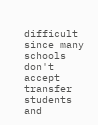difficult since many schools don't accept transfer students and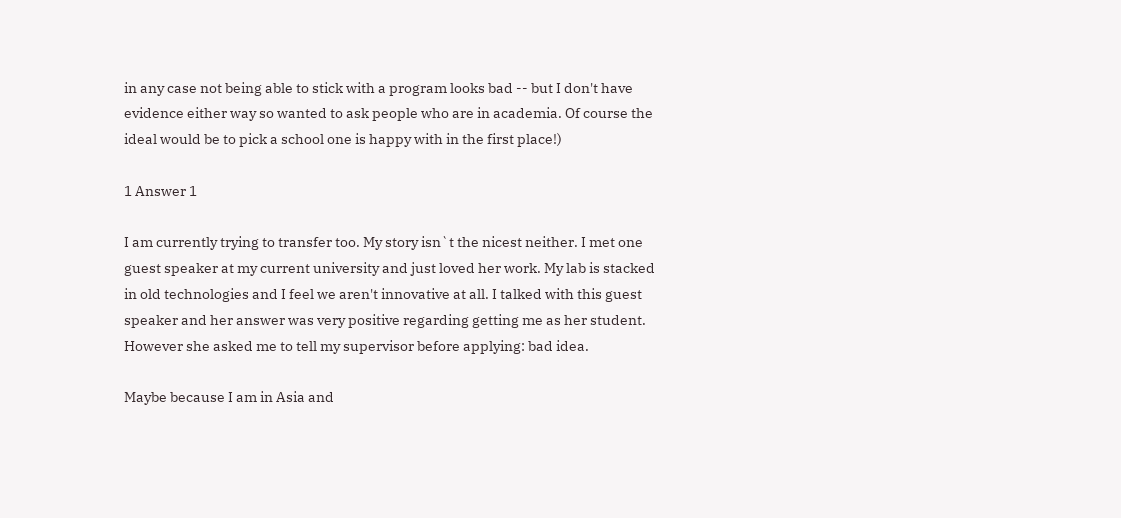in any case not being able to stick with a program looks bad -- but I don't have evidence either way so wanted to ask people who are in academia. Of course the ideal would be to pick a school one is happy with in the first place!)

1 Answer 1

I am currently trying to transfer too. My story isn`t the nicest neither. I met one guest speaker at my current university and just loved her work. My lab is stacked in old technologies and I feel we aren't innovative at all. I talked with this guest speaker and her answer was very positive regarding getting me as her student. However she asked me to tell my supervisor before applying: bad idea.

Maybe because I am in Asia and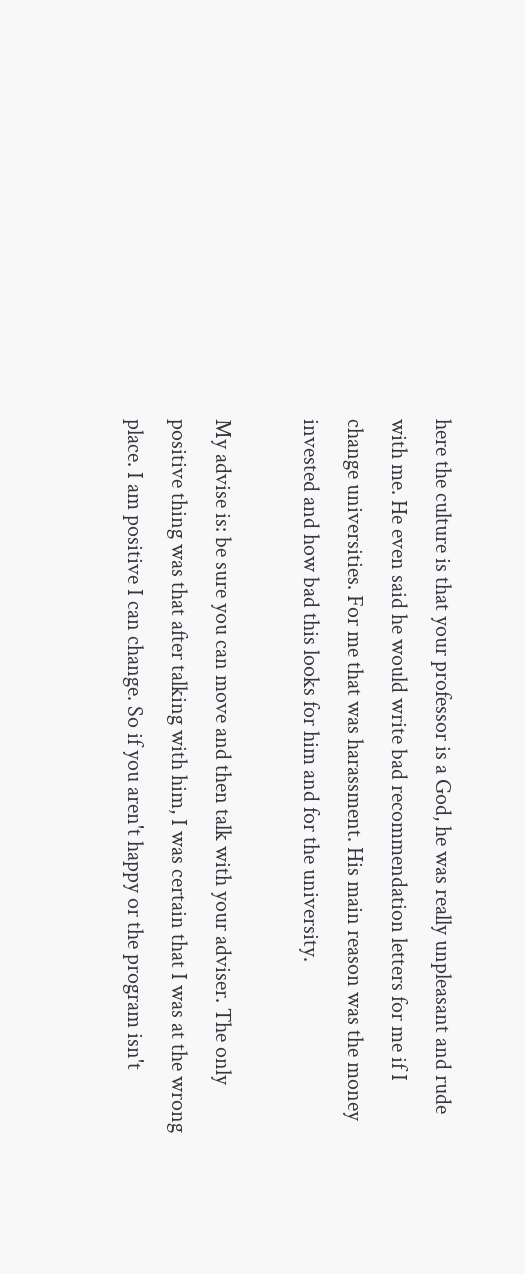here the culture is that your professor is a God, he was really unpleasant and rude with me. He even said he would write bad recommendation letters for me if I change universities. For me that was harassment. His main reason was the money invested and how bad this looks for him and for the university.

My advise is: be sure you can move and then talk with your adviser. The only positive thing was that after talking with him, I was certain that I was at the wrong place. I am positive I can change. So if you aren't happy or the program isn't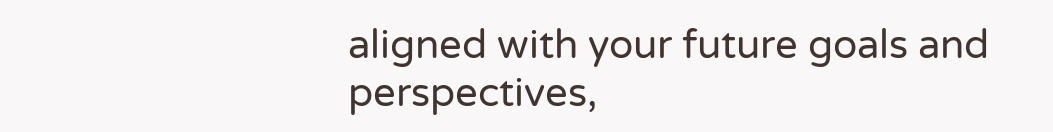aligned with your future goals and perspectives,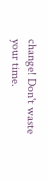change! Don't waste your time.